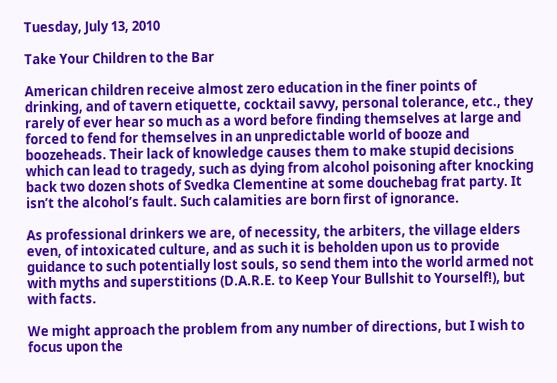Tuesday, July 13, 2010

Take Your Children to the Bar

American children receive almost zero education in the finer points of drinking, and of tavern etiquette, cocktail savvy, personal tolerance, etc., they rarely of ever hear so much as a word before finding themselves at large and forced to fend for themselves in an unpredictable world of booze and boozeheads. Their lack of knowledge causes them to make stupid decisions which can lead to tragedy, such as dying from alcohol poisoning after knocking back two dozen shots of Svedka Clementine at some douchebag frat party. It isn’t the alcohol’s fault. Such calamities are born first of ignorance.

As professional drinkers we are, of necessity, the arbiters, the village elders even, of intoxicated culture, and as such it is beholden upon us to provide guidance to such potentially lost souls, so send them into the world armed not with myths and superstitions (D.A.R.E. to Keep Your Bullshit to Yourself!), but with facts.

We might approach the problem from any number of directions, but I wish to focus upon the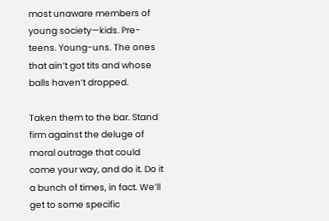most unaware members of young society—kids. Pre-teens. Young-uns. The ones that ain’t got tits and whose balls haven’t dropped.

Taken them to the bar. Stand firm against the deluge of moral outrage that could come your way, and do it. Do it a bunch of times, in fact. We’ll get to some specific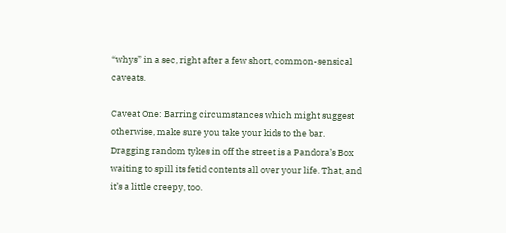“whys” in a sec, right after a few short, common-sensical caveats.

Caveat One: Barring circumstances which might suggest otherwise, make sure you take your kids to the bar. Dragging random tykes in off the street is a Pandora’s Box waiting to spill its fetid contents all over your life. That, and it’s a little creepy, too.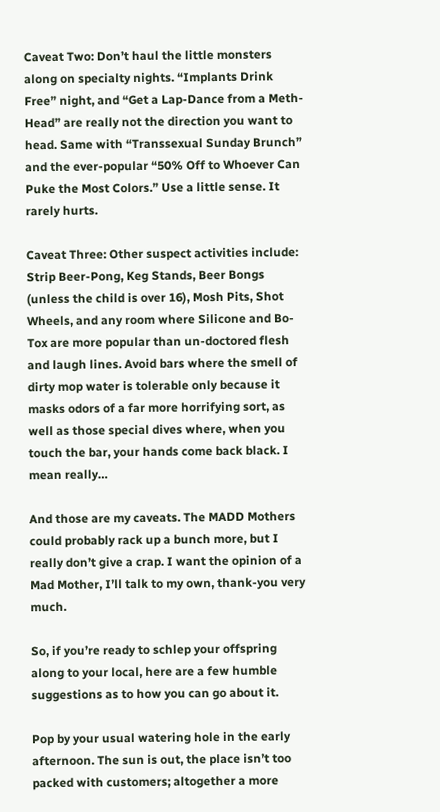Caveat Two: Don’t haul the little monsters along on specialty nights. “Implants Drink Free” night, and “Get a Lap-Dance from a Meth-Head” are really not the direction you want to head. Same with “Transsexual Sunday Brunch” and the ever-popular “50% Off to Whoever Can Puke the Most Colors.” Use a little sense. It rarely hurts.

Caveat Three: Other suspect activities include: Strip Beer-Pong, Keg Stands, Beer Bongs (unless the child is over 16), Mosh Pits, Shot Wheels, and any room where Silicone and Bo-Tox are more popular than un-doctored flesh and laugh lines. Avoid bars where the smell of dirty mop water is tolerable only because it masks odors of a far more horrifying sort, as well as those special dives where, when you touch the bar, your hands come back black. I mean really…

And those are my caveats. The MADD Mothers could probably rack up a bunch more, but I really don’t give a crap. I want the opinion of a Mad Mother, I’ll talk to my own, thank-you very much.

So, if you’re ready to schlep your offspring along to your local, here are a few humble suggestions as to how you can go about it.

Pop by your usual watering hole in the early afternoon. The sun is out, the place isn’t too packed with customers; altogether a more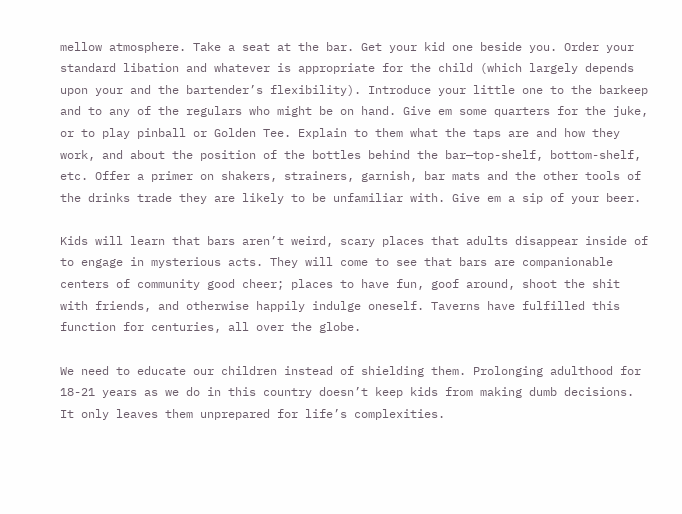mellow atmosphere. Take a seat at the bar. Get your kid one beside you. Order your standard libation and whatever is appropriate for the child (which largely depends upon your and the bartender’s flexibility). Introduce your little one to the barkeep and to any of the regulars who might be on hand. Give em some quarters for the juke, or to play pinball or Golden Tee. Explain to them what the taps are and how they work, and about the position of the bottles behind the bar—top-shelf, bottom-shelf, etc. Offer a primer on shakers, strainers, garnish, bar mats and the other tools of the drinks trade they are likely to be unfamiliar with. Give em a sip of your beer.

Kids will learn that bars aren’t weird, scary places that adults disappear inside of to engage in mysterious acts. They will come to see that bars are companionable centers of community good cheer; places to have fun, goof around, shoot the shit with friends, and otherwise happily indulge oneself. Taverns have fulfilled this function for centuries, all over the globe.

We need to educate our children instead of shielding them. Prolonging adulthood for 18-21 years as we do in this country doesn’t keep kids from making dumb decisions. It only leaves them unprepared for life’s complexities.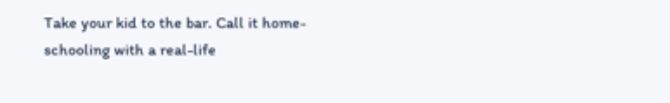Take your kid to the bar. Call it home-schooling with a real-life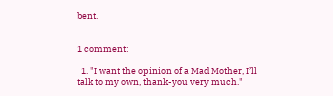bent.


1 comment:

  1. "I want the opinion of a Mad Mother, I’ll talk to my own, thank-you very much."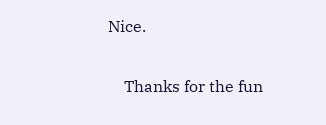Nice.

    Thanks for the fun